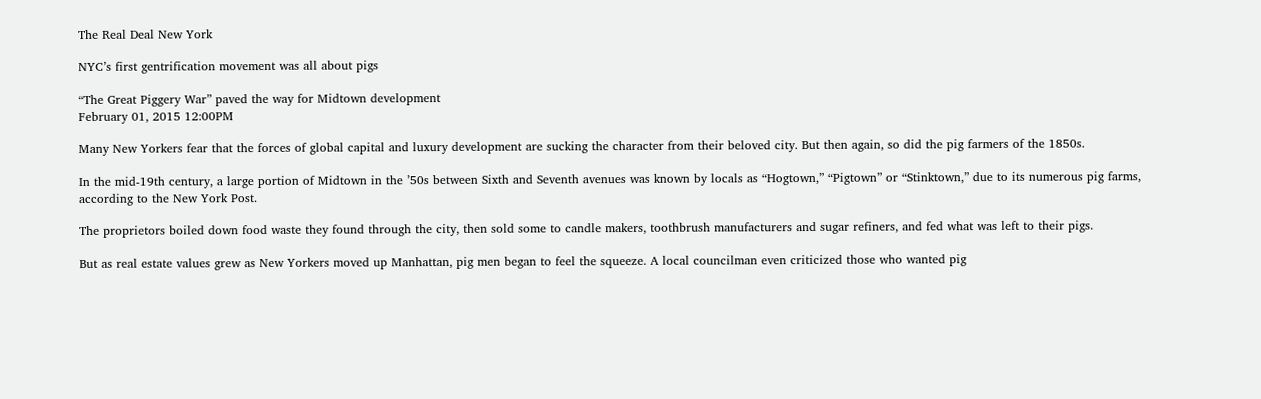The Real Deal New York

NYC’s first gentrification movement was all about pigs

“The Great Piggery War” paved the way for Midtown development
February 01, 2015 12:00PM

Many New Yorkers fear that the forces of global capital and luxury development are sucking the character from their beloved city. But then again, so did the pig farmers of the 1850s.

In the mid-19th century, a large portion of Midtown in the ’50s between Sixth and Seventh avenues was known by locals as “Hogtown,” “Pigtown” or “Stinktown,” due to its numerous pig farms, according to the New York Post.

The proprietors boiled down food waste they found through the city, then sold some to candle makers, toothbrush manufacturers and sugar refiners, and fed what was left to their pigs.

But as real estate values grew as New Yorkers moved up Manhattan, pig men began to feel the squeeze. A local councilman even criticized those who wanted pig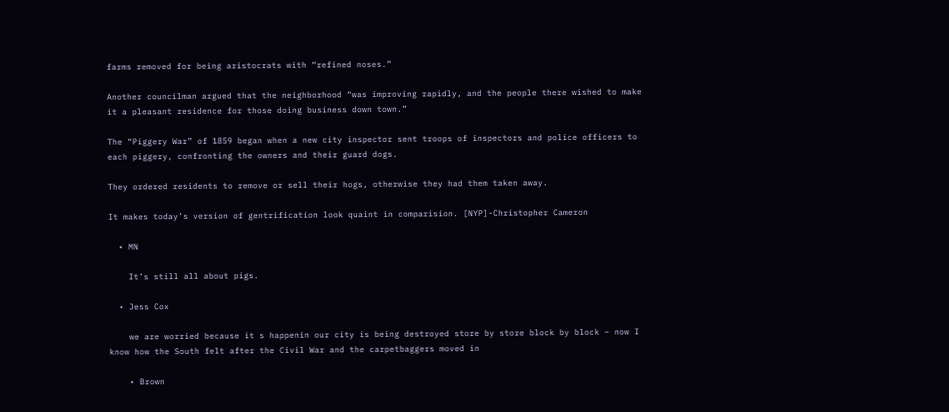farms removed for being aristocrats with “refined noses.”

Another councilman argued that the neighborhood “was improving rapidly, and the people there wished to make it a pleasant residence for those doing business down town.”

The “Piggery War” of 1859 began when a new city inspector sent troops of inspectors and police officers to each piggery, confronting the owners and their guard dogs.

They ordered residents to remove or sell their hogs, otherwise they had them taken away.

It makes today’s version of gentrification look quaint in comparision. [NYP]-Christopher Cameron

  • MN

    It’s still all about pigs.

  • Jess Cox

    we are worried because it s happenin our city is being destroyed store by store block by block – now I know how the South felt after the Civil War and the carpetbaggers moved in

    • Brown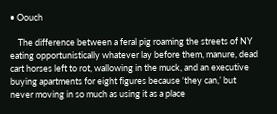• Oouch

    The difference between a feral pig roaming the streets of NY eating opportunistically whatever lay before them, manure, dead cart horses left to rot, wallowing in the muck, and an executive buying apartments for eight figures because ‘they can,’ but never moving in so much as using it as a place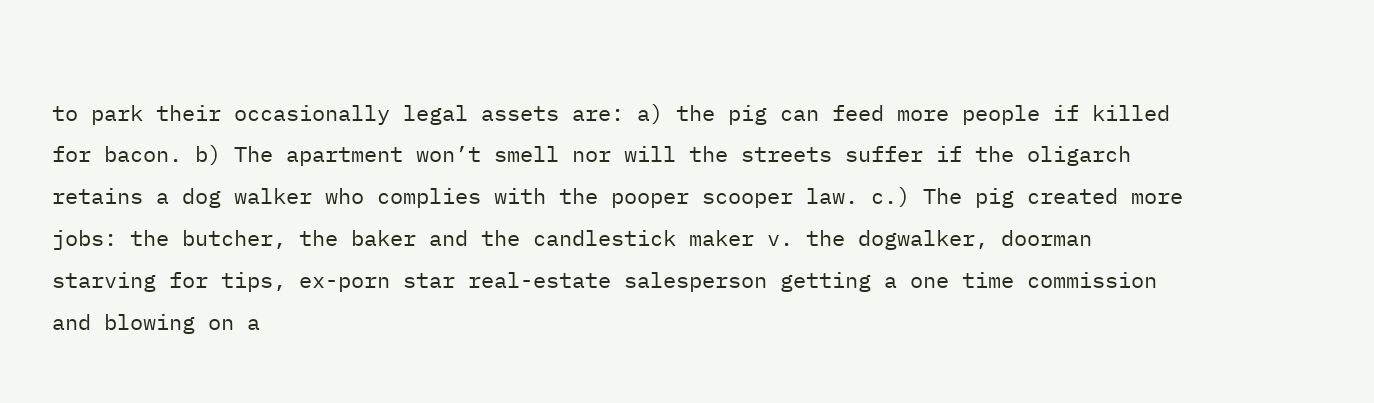to park their occasionally legal assets are: a) the pig can feed more people if killed for bacon. b) The apartment won’t smell nor will the streets suffer if the oligarch retains a dog walker who complies with the pooper scooper law. c.) The pig created more jobs: the butcher, the baker and the candlestick maker v. the dogwalker, doorman starving for tips, ex-porn star real-estate salesperson getting a one time commission and blowing on a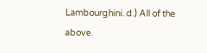Lambourghini. d.) All of the above.